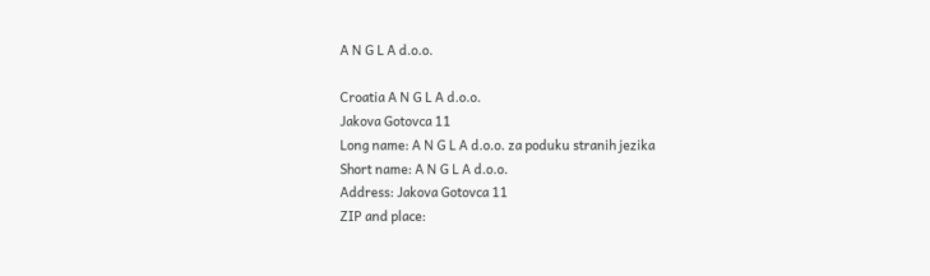A N G L A d.o.o.

Croatia A N G L A d.o.o.
Jakova Gotovca 11
Long name: A N G L A d.o.o. za poduku stranih jezika
Short name: A N G L A d.o.o.
Address: Jakova Gotovca 11
ZIP and place: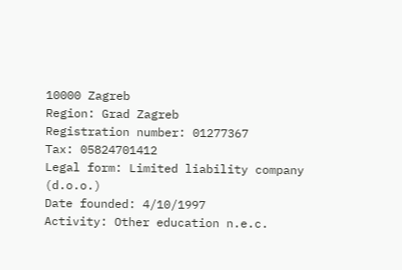10000 Zagreb
Region: Grad Zagreb
Registration number: 01277367
Tax: 05824701412
Legal form: Limited liability company (d.o.o.)
Date founded: 4/10/1997
Activity: Other education n.e.c.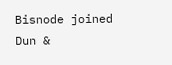Bisnode joined Dun &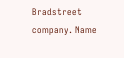Bradstreet company. Name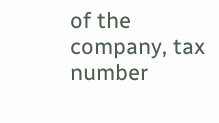of the company, tax number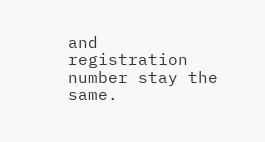and registration number stay the same.